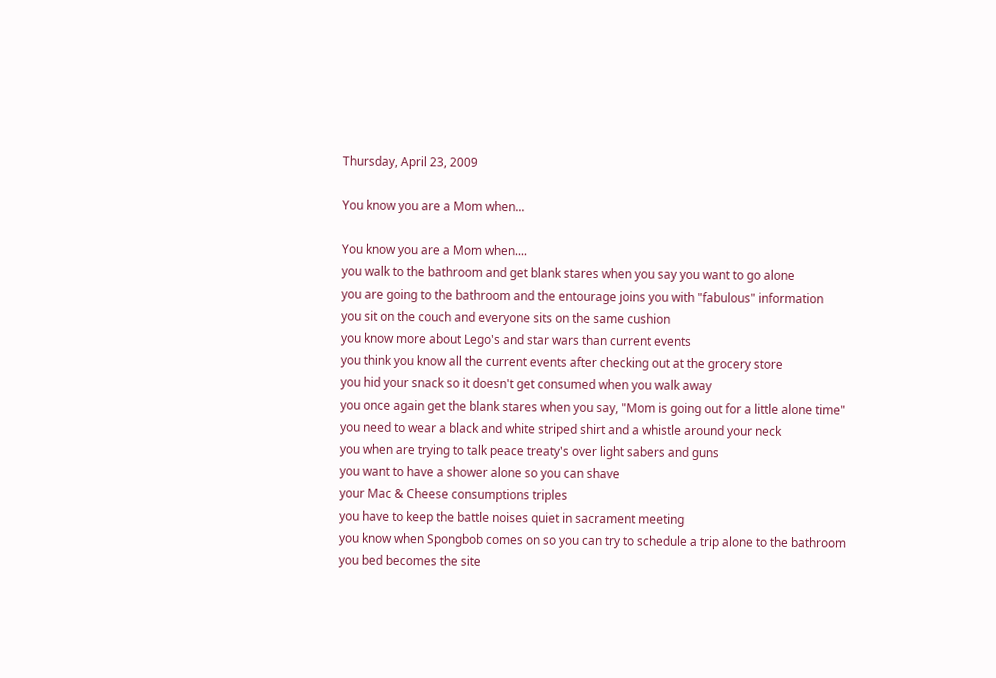Thursday, April 23, 2009

You know you are a Mom when...

You know you are a Mom when....
you walk to the bathroom and get blank stares when you say you want to go alone
you are going to the bathroom and the entourage joins you with "fabulous" information
you sit on the couch and everyone sits on the same cushion
you know more about Lego's and star wars than current events
you think you know all the current events after checking out at the grocery store
you hid your snack so it doesn't get consumed when you walk away
you once again get the blank stares when you say, "Mom is going out for a little alone time"
you need to wear a black and white striped shirt and a whistle around your neck
you when are trying to talk peace treaty's over light sabers and guns
you want to have a shower alone so you can shave
your Mac & Cheese consumptions triples
you have to keep the battle noises quiet in sacrament meeting
you know when Spongbob comes on so you can try to schedule a trip alone to the bathroom
you bed becomes the site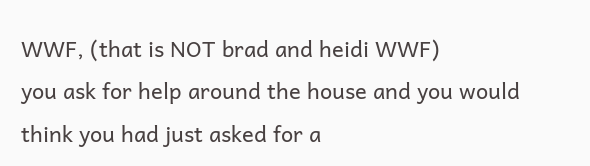WWF, (that is NOT brad and heidi WWF)
you ask for help around the house and you would think you had just asked for a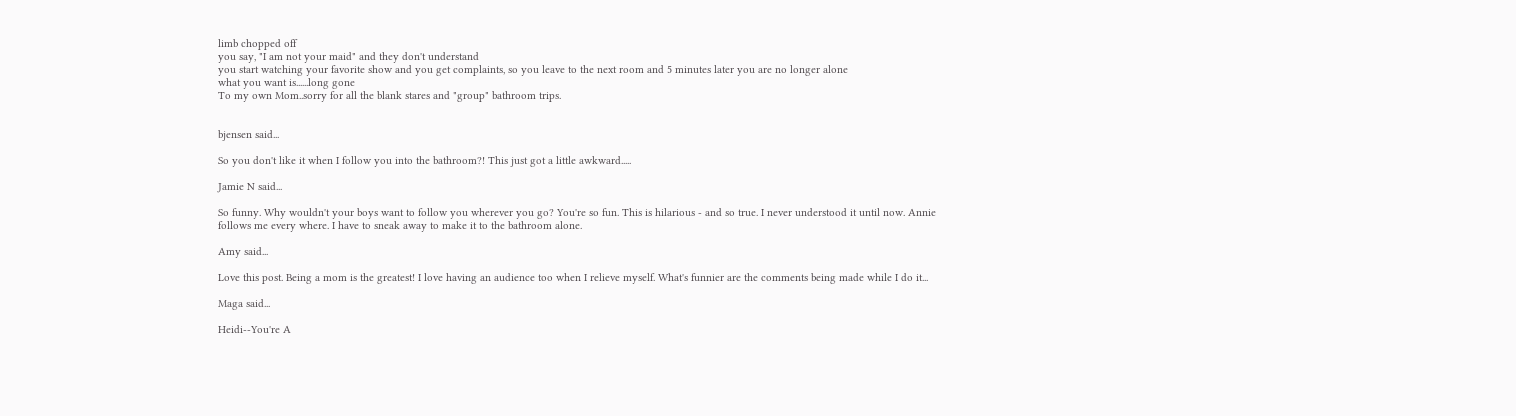limb chopped off
you say, "I am not your maid" and they don't understand
you start watching your favorite show and you get complaints, so you leave to the next room and 5 minutes later you are no longer alone
what you want is......long gone
To my own Mom..sorry for all the blank stares and "group" bathroom trips.


bjensen said...

So you don't like it when I follow you into the bathroom?! This just got a little awkward.....

Jamie N said...

So funny. Why wouldn't your boys want to follow you wherever you go? You're so fun. This is hilarious - and so true. I never understood it until now. Annie follows me every where. I have to sneak away to make it to the bathroom alone.

Amy said...

Love this post. Being a mom is the greatest! I love having an audience too when I relieve myself. What's funnier are the comments being made while I do it...

Maga said...

Heidi--You're A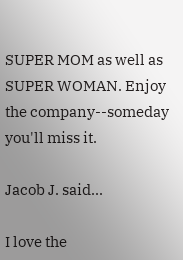SUPER MOM as well as SUPER WOMAN. Enjoy the company--someday you'll miss it.

Jacob J. said...

I love the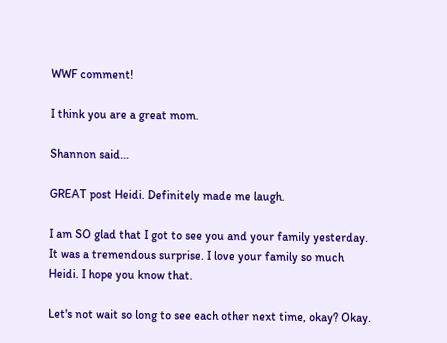WWF comment!

I think you are a great mom.

Shannon said...

GREAT post Heidi. Definitely made me laugh.

I am SO glad that I got to see you and your family yesterday. It was a tremendous surprise. I love your family so much Heidi. I hope you know that.

Let's not wait so long to see each other next time, okay? Okay.